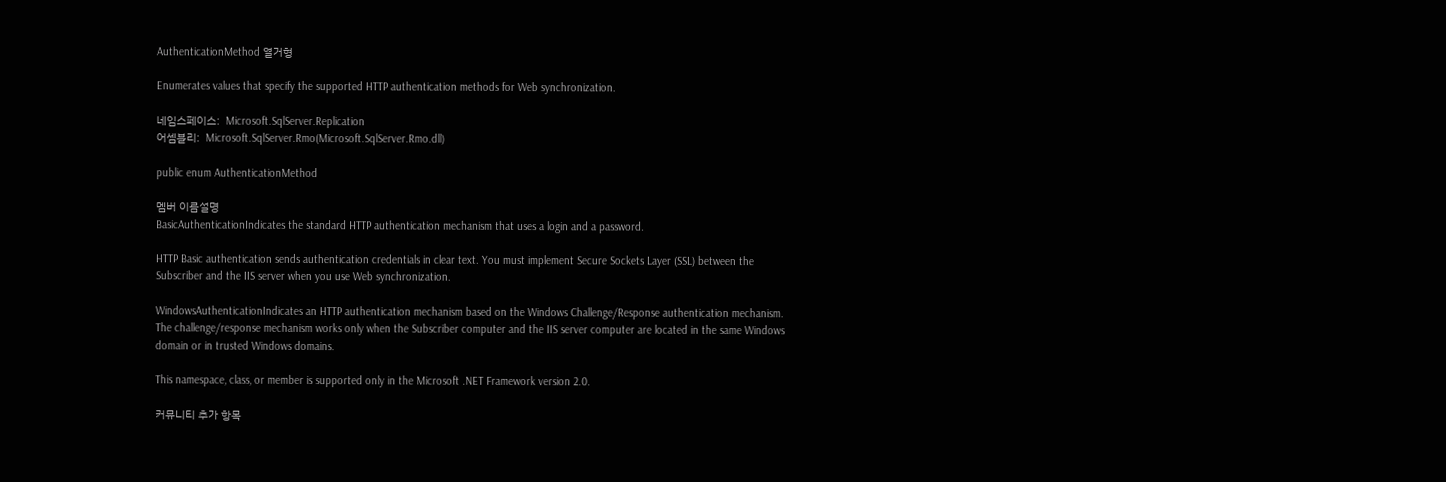AuthenticationMethod 열거형

Enumerates values that specify the supported HTTP authentication methods for Web synchronization.

네임스페이스:  Microsoft.SqlServer.Replication
어셈블리:  Microsoft.SqlServer.Rmo(Microsoft.SqlServer.Rmo.dll)

public enum AuthenticationMethod

멤버 이름설명
BasicAuthenticationIndicates the standard HTTP authentication mechanism that uses a login and a password.

HTTP Basic authentication sends authentication credentials in clear text. You must implement Secure Sockets Layer (SSL) between the Subscriber and the IIS server when you use Web synchronization.

WindowsAuthenticationIndicates an HTTP authentication mechanism based on the Windows Challenge/Response authentication mechanism. The challenge/response mechanism works only when the Subscriber computer and the IIS server computer are located in the same Windows domain or in trusted Windows domains.

This namespace, class, or member is supported only in the Microsoft .NET Framework version 2.0.

커뮤니티 추가 항목